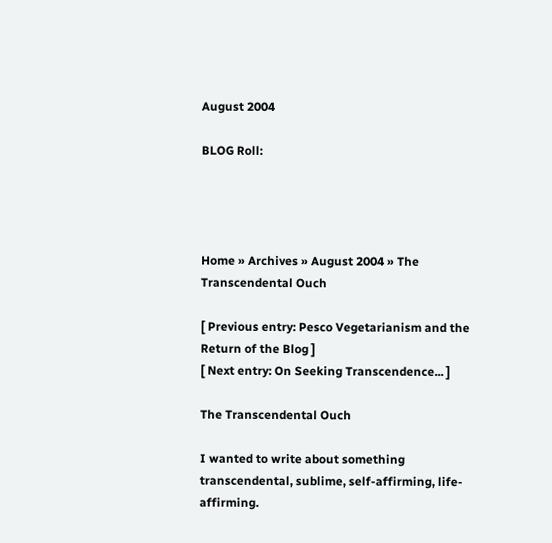August 2004

BLOG Roll:




Home » Archives » August 2004 » The Transcendental Ouch

[ Previous entry: Pesco Vegetarianism and the Return of the Blog ]
[ Next entry: On Seeking Transcendence... ]

The Transcendental Ouch

I wanted to write about something transcendental, sublime, self-affirming, life-affirming.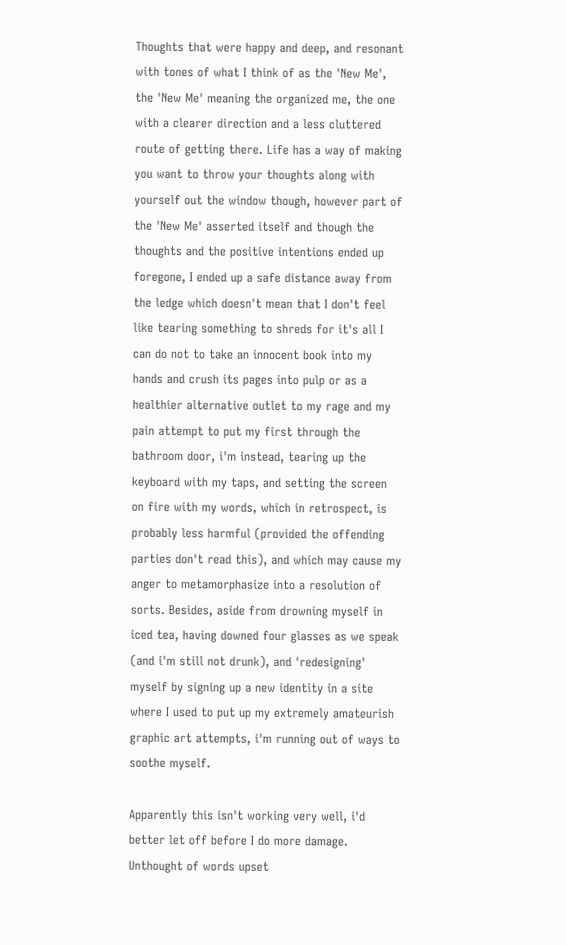Thoughts that were happy and deep, and resonant with tones of what I think of as the 'New Me', the 'New Me' meaning the organized me, the one with a clearer direction and a less cluttered route of getting there. Life has a way of making you want to throw your thoughts along with yourself out the window though, however part of the 'New Me' asserted itself and though the thoughts and the positive intentions ended up foregone, I ended up a safe distance away from the ledge which doesn't mean that I don't feel like tearing something to shreds for it's all I can do not to take an innocent book into my hands and crush its pages into pulp or as a healthier alternative outlet to my rage and my pain attempt to put my first through the bathroom door, i'm instead, tearing up the keyboard with my taps, and setting the screen on fire with my words, which in retrospect, is probably less harmful (provided the offending parties don't read this), and which may cause my anger to metamorphasize into a resolution of sorts. Besides, aside from drowning myself in iced tea, having downed four glasses as we speak (and i'm still not drunk), and 'redesigning' myself by signing up a new identity in a site where I used to put up my extremely amateurish graphic art attempts, i'm running out of ways to soothe myself.

Apparently this isn't working very well, i'd better let off before I do more damage. Unthought of words upset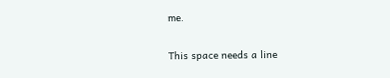me.

This space needs a line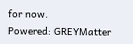for now.
Powered: GREYMatter